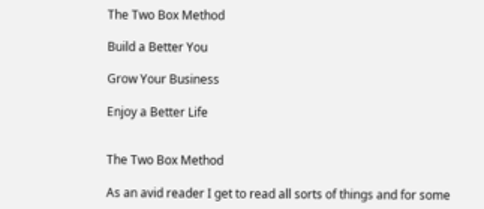The Two Box Method

Build a Better You

Grow Your Business

Enjoy a Better Life


The Two Box Method

As an avid reader I get to read all sorts of things and for some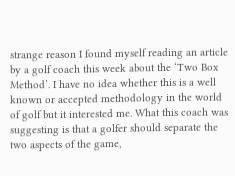strange reason I found myself reading an article by a golf coach this week about the ‘Two Box Method’. I have no idea whether this is a well known or accepted methodology in the world of golf but it interested me. What this coach was suggesting is that a golfer should separate the two aspects of the game,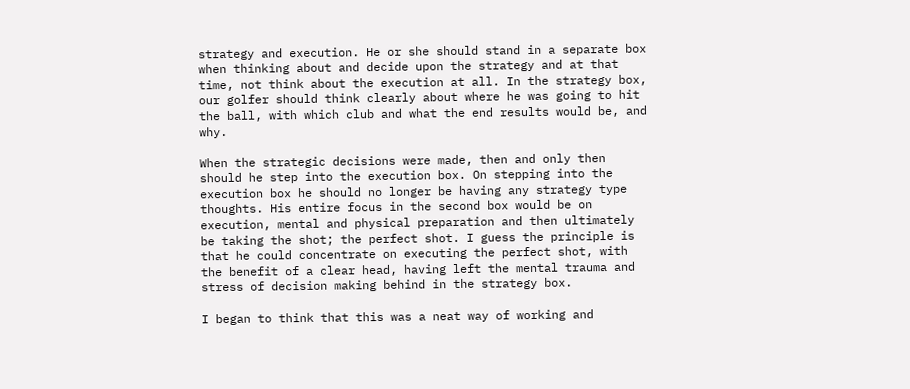strategy and execution. He or she should stand in a separate box when thinking about and decide upon the strategy and at that time, not think about the execution at all. In the strategy box, our golfer should think clearly about where he was going to hit the ball, with which club and what the end results would be, and why.

When the strategic decisions were made, then and only then should he step into the execution box. On stepping into the execution box he should no longer be having any strategy type thoughts. His entire focus in the second box would be on execution, mental and physical preparation and then ultimately be taking the shot; the perfect shot. I guess the principle is that he could concentrate on executing the perfect shot, with the benefit of a clear head, having left the mental trauma and stress of decision making behind in the strategy box.

I began to think that this was a neat way of working and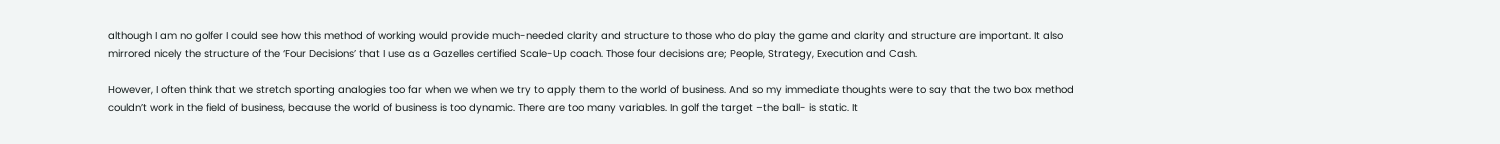although I am no golfer I could see how this method of working would provide much-needed clarity and structure to those who do play the game and clarity and structure are important. It also mirrored nicely the structure of the ‘Four Decisions’ that I use as a Gazelles certified Scale-Up coach. Those four decisions are; People, Strategy, Execution and Cash.

However, I often think that we stretch sporting analogies too far when we when we try to apply them to the world of business. And so my immediate thoughts were to say that the two box method couldn’t work in the field of business, because the world of business is too dynamic. There are too many variables. In golf the target –the ball- is static. It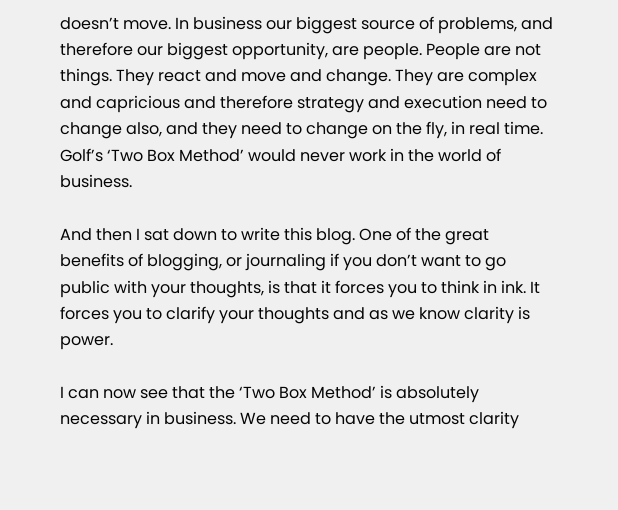doesn’t move. In business our biggest source of problems, and therefore our biggest opportunity, are people. People are not things. They react and move and change. They are complex and capricious and therefore strategy and execution need to change also, and they need to change on the fly, in real time. Golf’s ‘Two Box Method’ would never work in the world of business.

And then I sat down to write this blog. One of the great benefits of blogging, or journaling if you don’t want to go public with your thoughts, is that it forces you to think in ink. It forces you to clarify your thoughts and as we know clarity is power.

I can now see that the ‘Two Box Method’ is absolutely necessary in business. We need to have the utmost clarity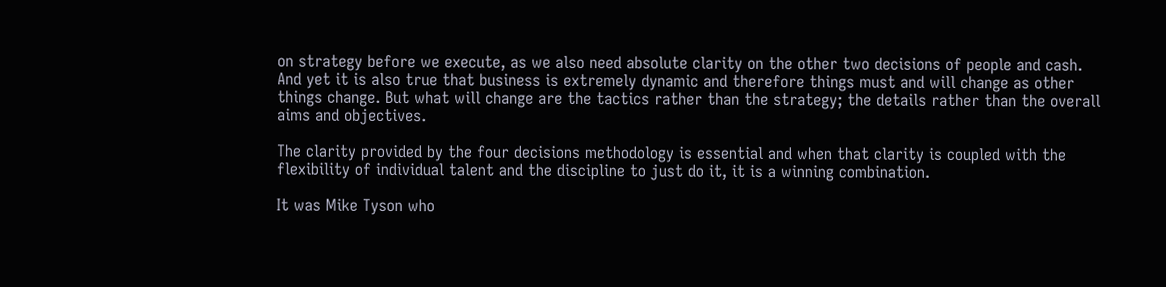on strategy before we execute, as we also need absolute clarity on the other two decisions of people and cash. And yet it is also true that business is extremely dynamic and therefore things must and will change as other things change. But what will change are the tactics rather than the strategy; the details rather than the overall aims and objectives.

The clarity provided by the four decisions methodology is essential and when that clarity is coupled with the flexibility of individual talent and the discipline to just do it, it is a winning combination.

It was Mike Tyson who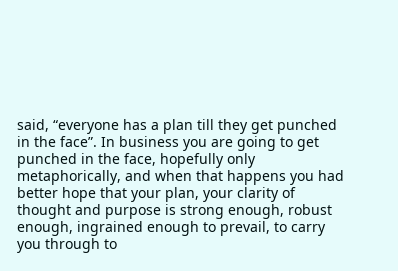said, “everyone has a plan till they get punched in the face”. In business you are going to get punched in the face, hopefully only metaphorically, and when that happens you had better hope that your plan, your clarity of thought and purpose is strong enough, robust enough, ingrained enough to prevail, to carry you through to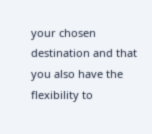your chosen destination and that you also have the flexibility to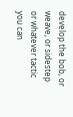develop the bob, or weave, or sidestep or whatever tactic you can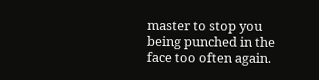master to stop you being punched in the face too often again.